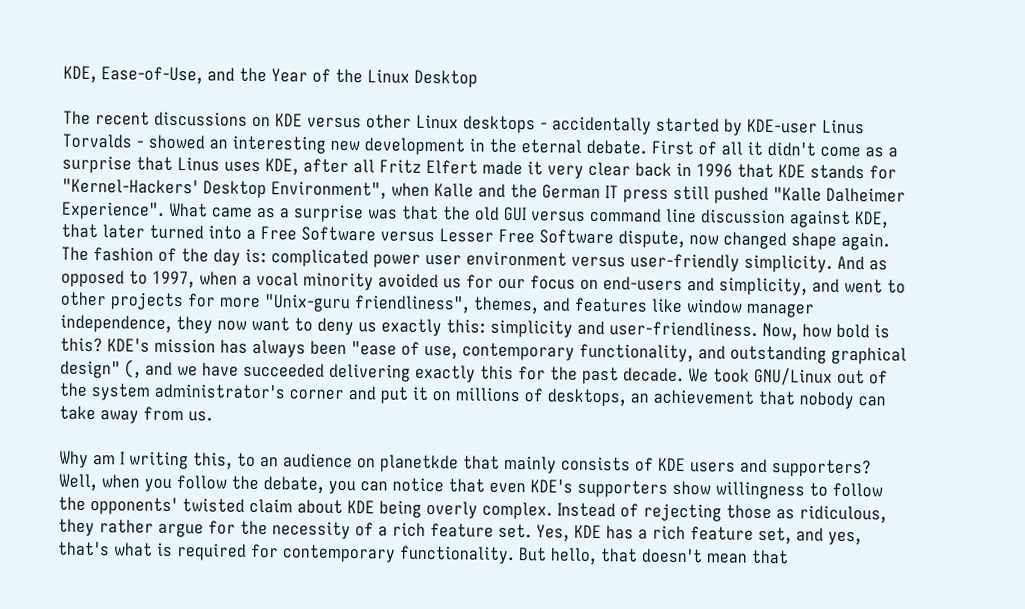KDE, Ease-of-Use, and the Year of the Linux Desktop

The recent discussions on KDE versus other Linux desktops - accidentally started by KDE-user Linus Torvalds - showed an interesting new development in the eternal debate. First of all it didn't come as a surprise that Linus uses KDE, after all Fritz Elfert made it very clear back in 1996 that KDE stands for "Kernel-Hackers' Desktop Environment", when Kalle and the German IT press still pushed "Kalle Dalheimer Experience". What came as a surprise was that the old GUI versus command line discussion against KDE, that later turned into a Free Software versus Lesser Free Software dispute, now changed shape again. The fashion of the day is: complicated power user environment versus user-friendly simplicity. And as opposed to 1997, when a vocal minority avoided us for our focus on end-users and simplicity, and went to other projects for more "Unix-guru friendliness", themes, and features like window manager independence, they now want to deny us exactly this: simplicity and user-friendliness. Now, how bold is this? KDE's mission has always been "ease of use, contemporary functionality, and outstanding graphical design" (, and we have succeeded delivering exactly this for the past decade. We took GNU/Linux out of the system administrator's corner and put it on millions of desktops, an achievement that nobody can take away from us.

Why am I writing this, to an audience on planetkde that mainly consists of KDE users and supporters? Well, when you follow the debate, you can notice that even KDE's supporters show willingness to follow the opponents' twisted claim about KDE being overly complex. Instead of rejecting those as ridiculous, they rather argue for the necessity of a rich feature set. Yes, KDE has a rich feature set, and yes, that's what is required for contemporary functionality. But hello, that doesn't mean that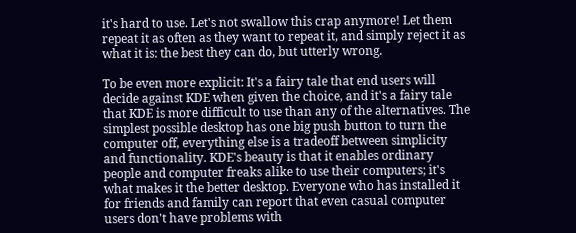it's hard to use. Let's not swallow this crap anymore! Let them repeat it as often as they want to repeat it, and simply reject it as what it is: the best they can do, but utterly wrong.

To be even more explicit: It's a fairy tale that end users will decide against KDE when given the choice, and it's a fairy tale that KDE is more difficult to use than any of the alternatives. The simplest possible desktop has one big push button to turn the computer off, everything else is a tradeoff between simplicity and functionality. KDE's beauty is that it enables ordinary people and computer freaks alike to use their computers; it's what makes it the better desktop. Everyone who has installed it for friends and family can report that even casual computer users don't have problems with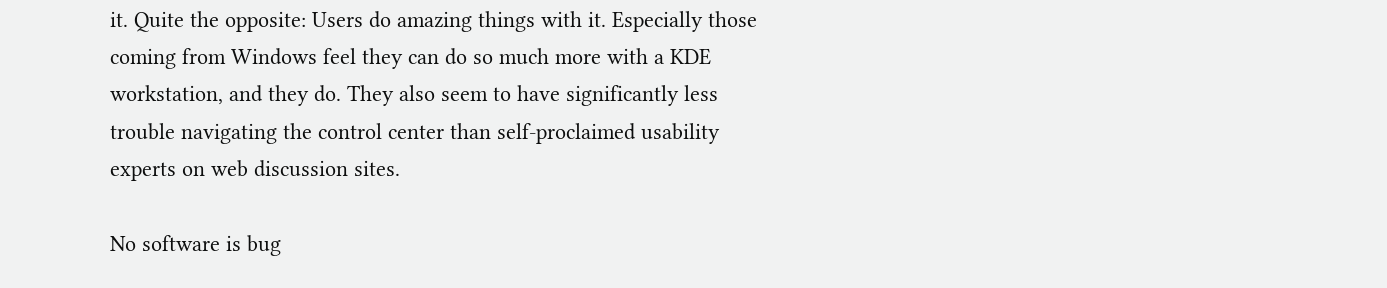it. Quite the opposite: Users do amazing things with it. Especially those coming from Windows feel they can do so much more with a KDE workstation, and they do. They also seem to have significantly less trouble navigating the control center than self-proclaimed usability experts on web discussion sites.

No software is bug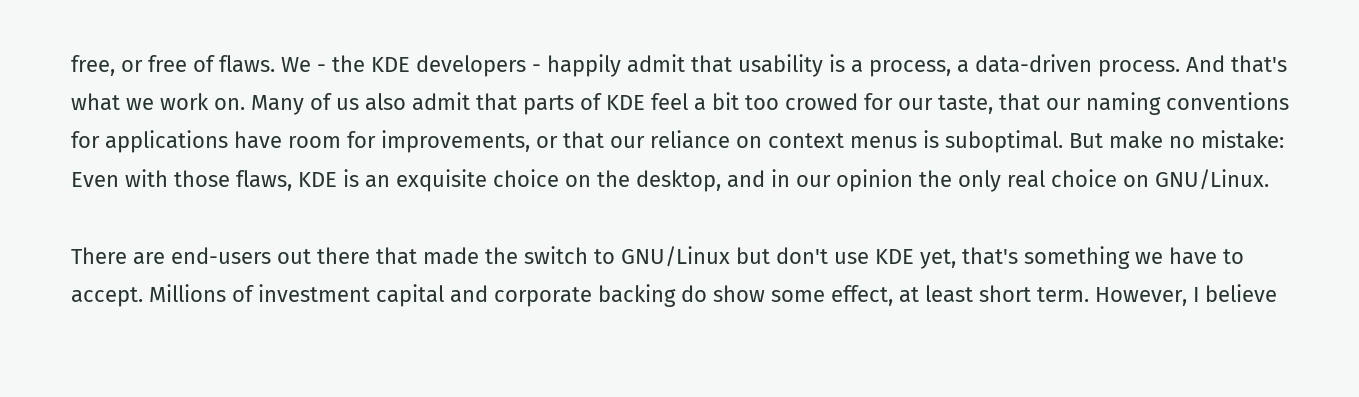free, or free of flaws. We - the KDE developers - happily admit that usability is a process, a data-driven process. And that's what we work on. Many of us also admit that parts of KDE feel a bit too crowed for our taste, that our naming conventions for applications have room for improvements, or that our reliance on context menus is suboptimal. But make no mistake: Even with those flaws, KDE is an exquisite choice on the desktop, and in our opinion the only real choice on GNU/Linux.

There are end-users out there that made the switch to GNU/Linux but don't use KDE yet, that's something we have to accept. Millions of investment capital and corporate backing do show some effect, at least short term. However, I believe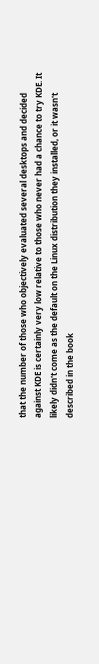that the number of those who objectively evaluated several desktops and decided against KDE is certainly very low relative to those who never had a chance to try KDE. It likely didn't come as the default on the Linux distribution they installed, or it wasn't described in the book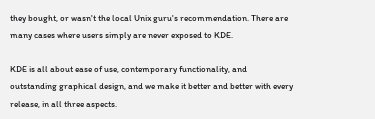they bought, or wasn't the local Unix guru's recommendation. There are many cases where users simply are never exposed to KDE.

KDE is all about ease of use, contemporary functionality, and outstanding graphical design, and we make it better and better with every release, in all three aspects.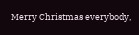Merry Christmas everybody,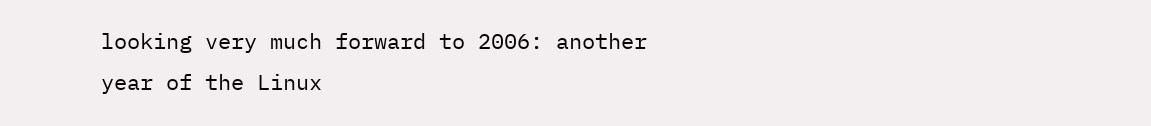looking very much forward to 2006: another year of the Linux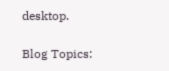desktop.

Blog Topics: